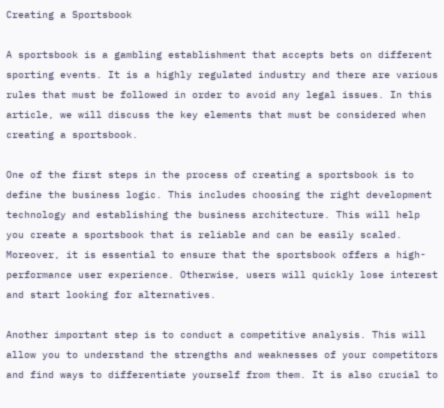Creating a Sportsbook

A sportsbook is a gambling establishment that accepts bets on different sporting events. It is a highly regulated industry and there are various rules that must be followed in order to avoid any legal issues. In this article, we will discuss the key elements that must be considered when creating a sportsbook.

One of the first steps in the process of creating a sportsbook is to define the business logic. This includes choosing the right development technology and establishing the business architecture. This will help you create a sportsbook that is reliable and can be easily scaled. Moreover, it is essential to ensure that the sportsbook offers a high-performance user experience. Otherwise, users will quickly lose interest and start looking for alternatives.

Another important step is to conduct a competitive analysis. This will allow you to understand the strengths and weaknesses of your competitors and find ways to differentiate yourself from them. It is also crucial to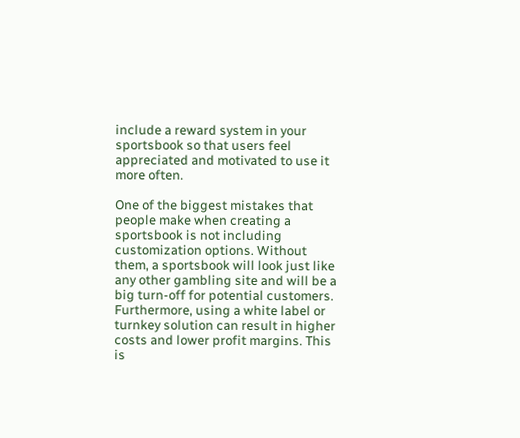include a reward system in your sportsbook so that users feel appreciated and motivated to use it more often.

One of the biggest mistakes that people make when creating a sportsbook is not including customization options. Without them, a sportsbook will look just like any other gambling site and will be a big turn-off for potential customers. Furthermore, using a white label or turnkey solution can result in higher costs and lower profit margins. This is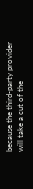because the third-party provider will take a cut of the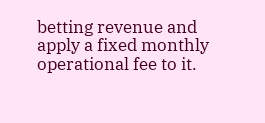betting revenue and apply a fixed monthly operational fee to it.